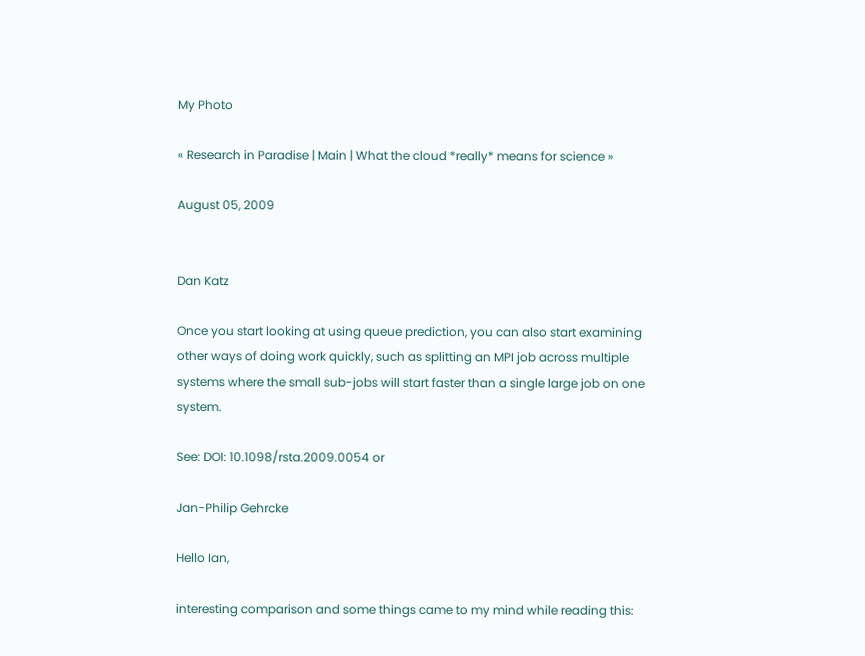My Photo

« Research in Paradise | Main | What the cloud *really* means for science »

August 05, 2009


Dan Katz

Once you start looking at using queue prediction, you can also start examining other ways of doing work quickly, such as splitting an MPI job across multiple systems where the small sub-jobs will start faster than a single large job on one system.

See: DOI: 10.1098/rsta.2009.0054 or

Jan-Philip Gehrcke

Hello Ian,

interesting comparison and some things came to my mind while reading this: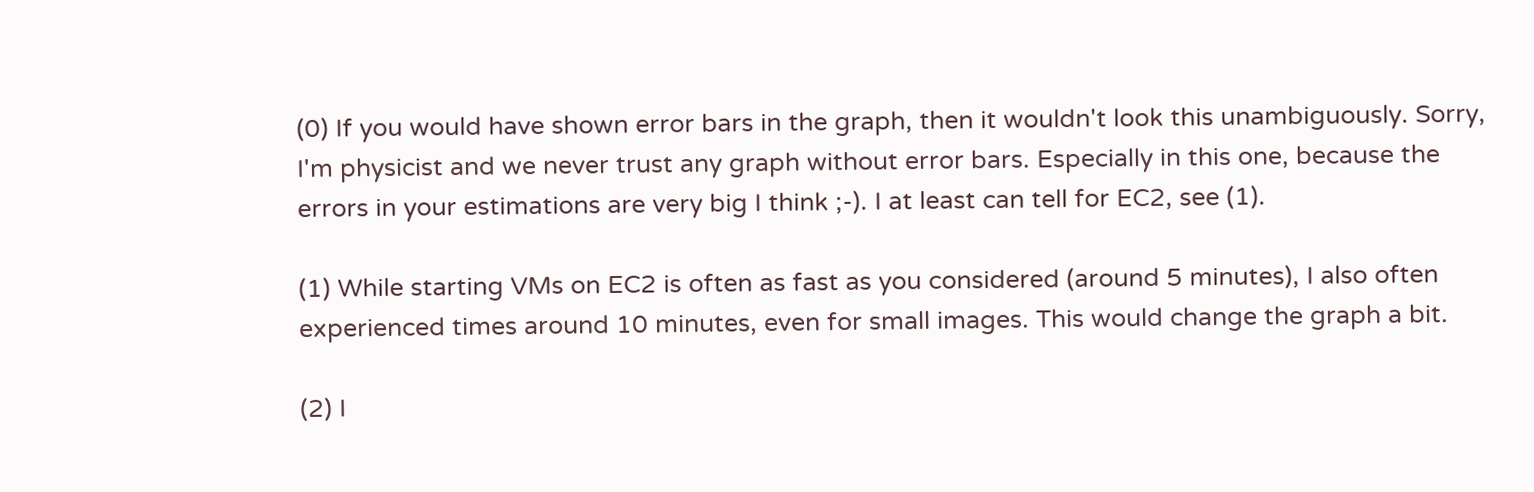(0) If you would have shown error bars in the graph, then it wouldn't look this unambiguously. Sorry, I'm physicist and we never trust any graph without error bars. Especially in this one, because the errors in your estimations are very big I think ;-). I at least can tell for EC2, see (1).

(1) While starting VMs on EC2 is often as fast as you considered (around 5 minutes), I also often experienced times around 10 minutes, even for small images. This would change the graph a bit.

(2) I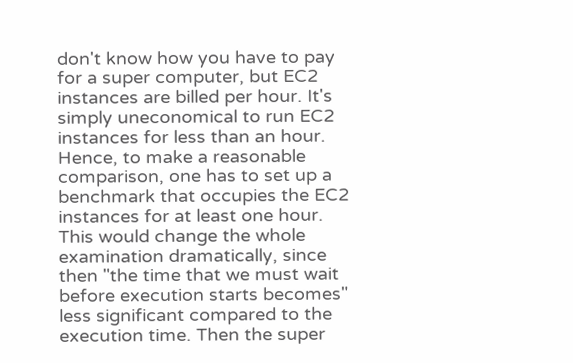don't know how you have to pay for a super computer, but EC2 instances are billed per hour. It's simply uneconomical to run EC2 instances for less than an hour. Hence, to make a reasonable comparison, one has to set up a benchmark that occupies the EC2 instances for at least one hour. This would change the whole examination dramatically, since then "the time that we must wait before execution starts becomes" less significant compared to the execution time. Then the super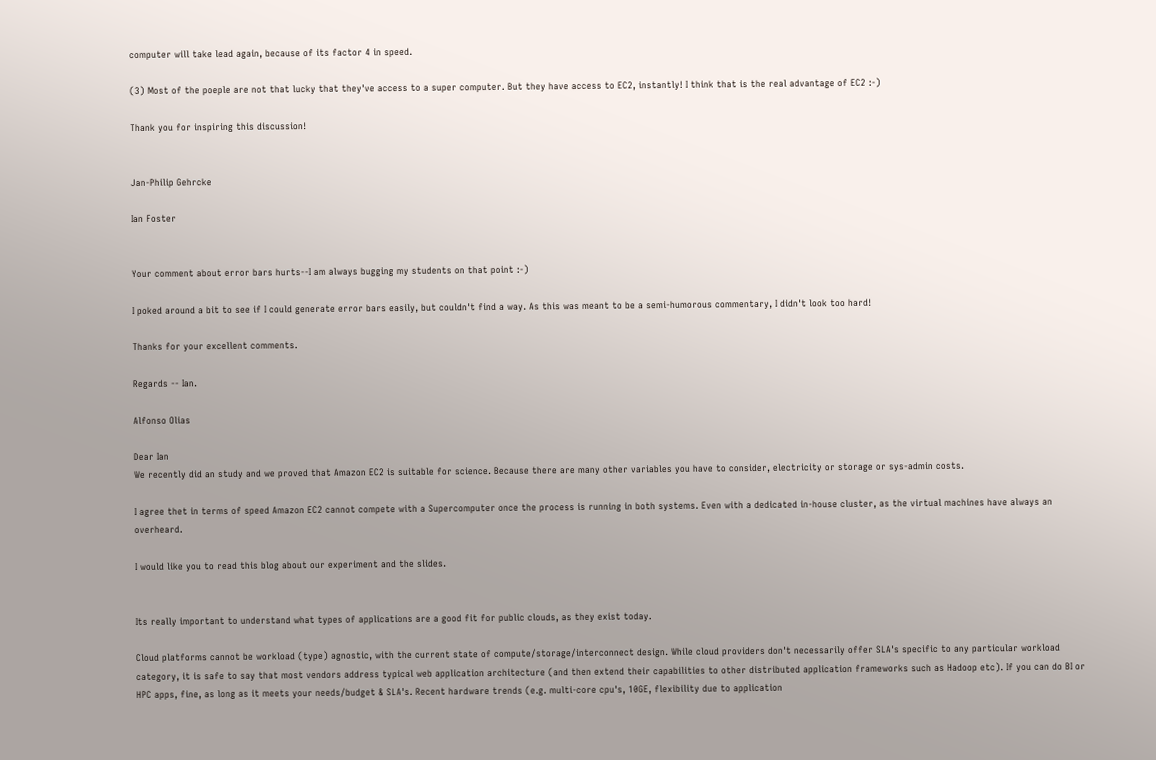computer will take lead again, because of its factor 4 in speed.

(3) Most of the poeple are not that lucky that they've access to a super computer. But they have access to EC2, instantly! I think that is the real advantage of EC2 :-)

Thank you for inspiring this discussion!


Jan-Philip Gehrcke

Ian Foster


Your comment about error bars hurts--I am always bugging my students on that point :-)

I poked around a bit to see if I could generate error bars easily, but couldn't find a way. As this was meant to be a semi-humorous commentary, I didn't look too hard!

Thanks for your excellent comments.

Regards -- Ian.

Alfonso Olias

Dear Ian
We recently did an study and we proved that Amazon EC2 is suitable for science. Because there are many other variables you have to consider, electricity or storage or sys-admin costs.

I agree thet in terms of speed Amazon EC2 cannot compete with a Supercomputer once the process is running in both systems. Even with a dedicated in-house cluster, as the virtual machines have always an overheard.

I would like you to read this blog about our experiment and the slides.


Its really important to understand what types of applications are a good fit for public clouds, as they exist today.

Cloud platforms cannot be workload (type) agnostic, with the current state of compute/storage/interconnect design. While cloud providers don't necessarily offer SLA's specific to any particular workload category, it is safe to say that most vendors address typical web application architecture (and then extend their capabilities to other distributed application frameworks such as Hadoop etc). If you can do BI or HPC apps, fine, as long as it meets your needs/budget & SLA's. Recent hardware trends (e.g. multi-core cpu's, 10GE, flexibility due to application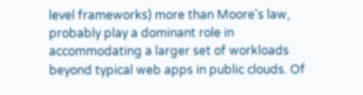level frameworks) more than Moore's law, probably play a dominant role in accommodating a larger set of workloads beyond typical web apps in public clouds. Of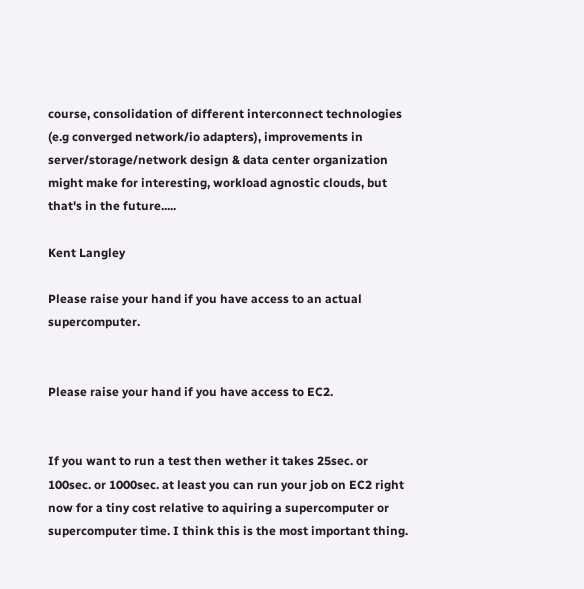course, consolidation of different interconnect technologies (e.g converged network/io adapters), improvements in server/storage/network design & data center organization might make for interesting, workload agnostic clouds, but that's in the future.....

Kent Langley

Please raise your hand if you have access to an actual supercomputer.


Please raise your hand if you have access to EC2.


If you want to run a test then wether it takes 25sec. or 100sec. or 1000sec. at least you can run your job on EC2 right now for a tiny cost relative to aquiring a supercomputer or supercomputer time. I think this is the most important thing.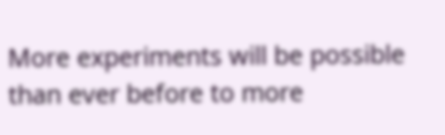More experiments will be possible than ever before to more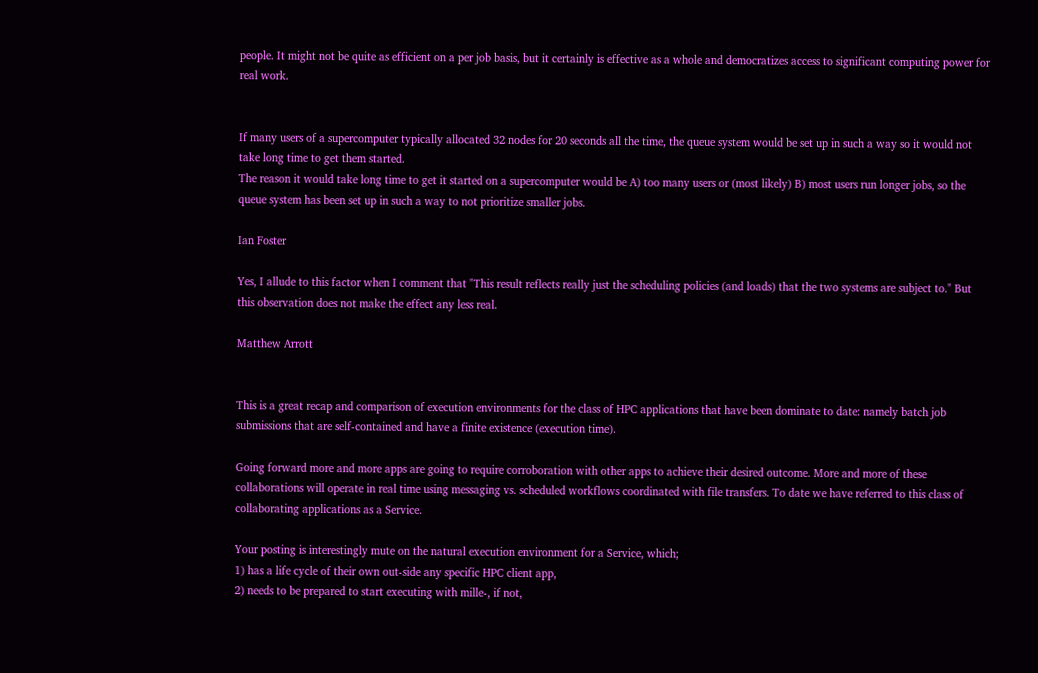people. It might not be quite as efficient on a per job basis, but it certainly is effective as a whole and democratizes access to significant computing power for real work.


If many users of a supercomputer typically allocated 32 nodes for 20 seconds all the time, the queue system would be set up in such a way so it would not take long time to get them started.
The reason it would take long time to get it started on a supercomputer would be A) too many users or (most likely) B) most users run longer jobs, so the queue system has been set up in such a way to not prioritize smaller jobs.

Ian Foster

Yes, I allude to this factor when I comment that "This result reflects really just the scheduling policies (and loads) that the two systems are subject to." But this observation does not make the effect any less real.

Matthew Arrott


This is a great recap and comparison of execution environments for the class of HPC applications that have been dominate to date: namely batch job submissions that are self-contained and have a finite existence (execution time).

Going forward more and more apps are going to require corroboration with other apps to achieve their desired outcome. More and more of these collaborations will operate in real time using messaging vs. scheduled workflows coordinated with file transfers. To date we have referred to this class of collaborating applications as a Service.

Your posting is interestingly mute on the natural execution environment for a Service, which;
1) has a life cycle of their own out-side any specific HPC client app,
2) needs to be prepared to start executing with mille-, if not,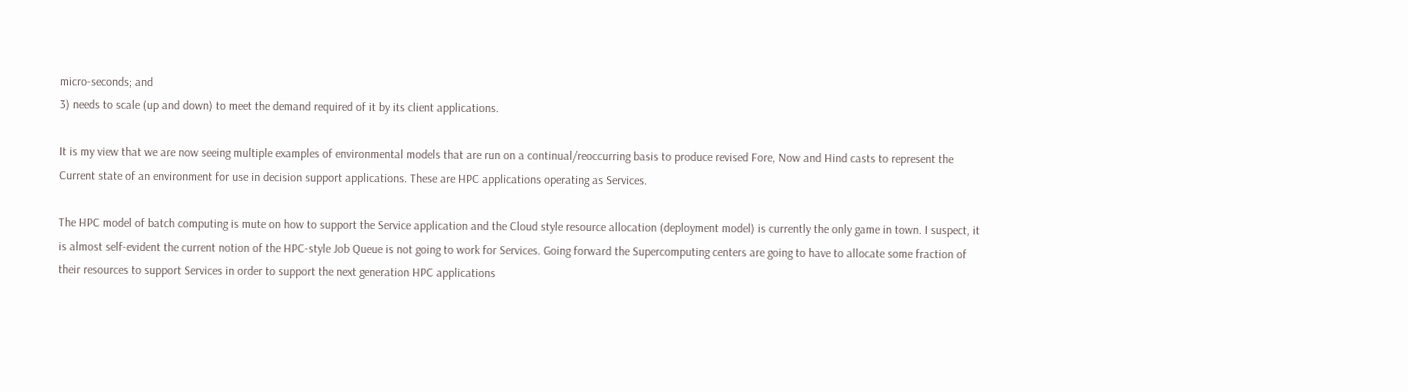micro-seconds; and
3) needs to scale (up and down) to meet the demand required of it by its client applications.

It is my view that we are now seeing multiple examples of environmental models that are run on a continual/reoccurring basis to produce revised Fore, Now and Hind casts to represent the Current state of an environment for use in decision support applications. These are HPC applications operating as Services.

The HPC model of batch computing is mute on how to support the Service application and the Cloud style resource allocation (deployment model) is currently the only game in town. I suspect, it is almost self-evident the current notion of the HPC-style Job Queue is not going to work for Services. Going forward the Supercomputing centers are going to have to allocate some fraction of their resources to support Services in order to support the next generation HPC applications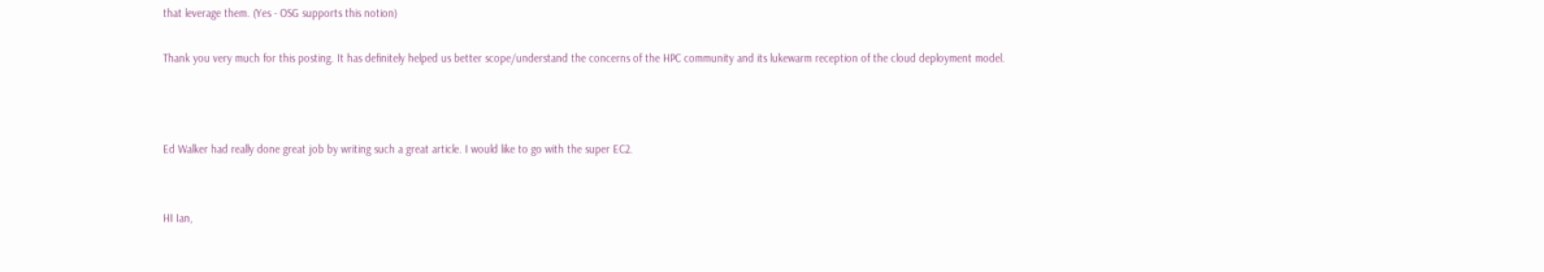that leverage them. (Yes - OSG supports this notion)

Thank you very much for this posting. It has definitely helped us better scope/understand the concerns of the HPC community and its lukewarm reception of the cloud deployment model.



Ed Walker had really done great job by writing such a great article. I would like to go with the super EC2.


HI Ian,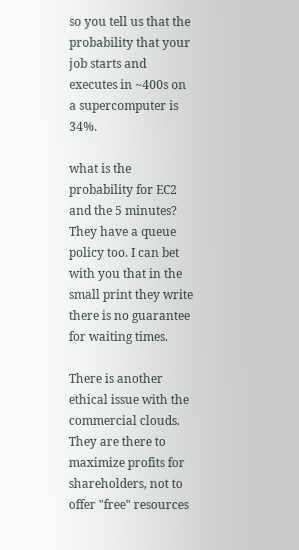so you tell us that the probability that your job starts and executes in ~400s on a supercomputer is 34%.

what is the probability for EC2 and the 5 minutes? They have a queue policy too. I can bet with you that in the small print they write there is no guarantee for waiting times.

There is another ethical issue with the commercial clouds. They are there to maximize profits for shareholders, not to offer "free" resources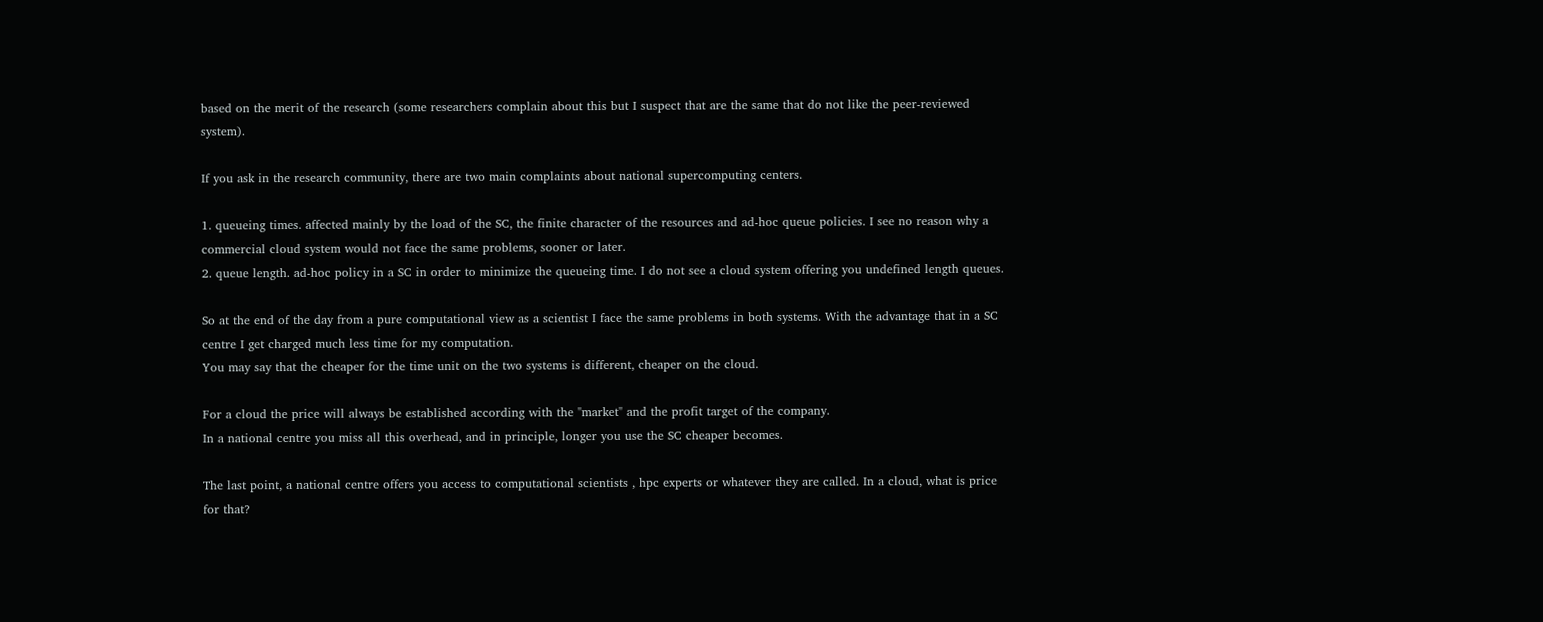based on the merit of the research (some researchers complain about this but I suspect that are the same that do not like the peer-reviewed system).

If you ask in the research community, there are two main complaints about national supercomputing centers.

1. queueing times. affected mainly by the load of the SC, the finite character of the resources and ad-hoc queue policies. I see no reason why a commercial cloud system would not face the same problems, sooner or later.
2. queue length. ad-hoc policy in a SC in order to minimize the queueing time. I do not see a cloud system offering you undefined length queues.

So at the end of the day from a pure computational view as a scientist I face the same problems in both systems. With the advantage that in a SC centre I get charged much less time for my computation.
You may say that the cheaper for the time unit on the two systems is different, cheaper on the cloud.

For a cloud the price will always be established according with the "market" and the profit target of the company.
In a national centre you miss all this overhead, and in principle, longer you use the SC cheaper becomes.

The last point, a national centre offers you access to computational scientists , hpc experts or whatever they are called. In a cloud, what is price for that?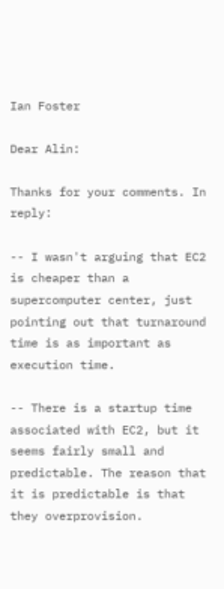Ian Foster

Dear Alin:

Thanks for your comments. In reply:

-- I wasn't arguing that EC2 is cheaper than a supercomputer center, just pointing out that turnaround time is as important as execution time.

-- There is a startup time associated with EC2, but it seems fairly small and predictable. The reason that it is predictable is that they overprovision.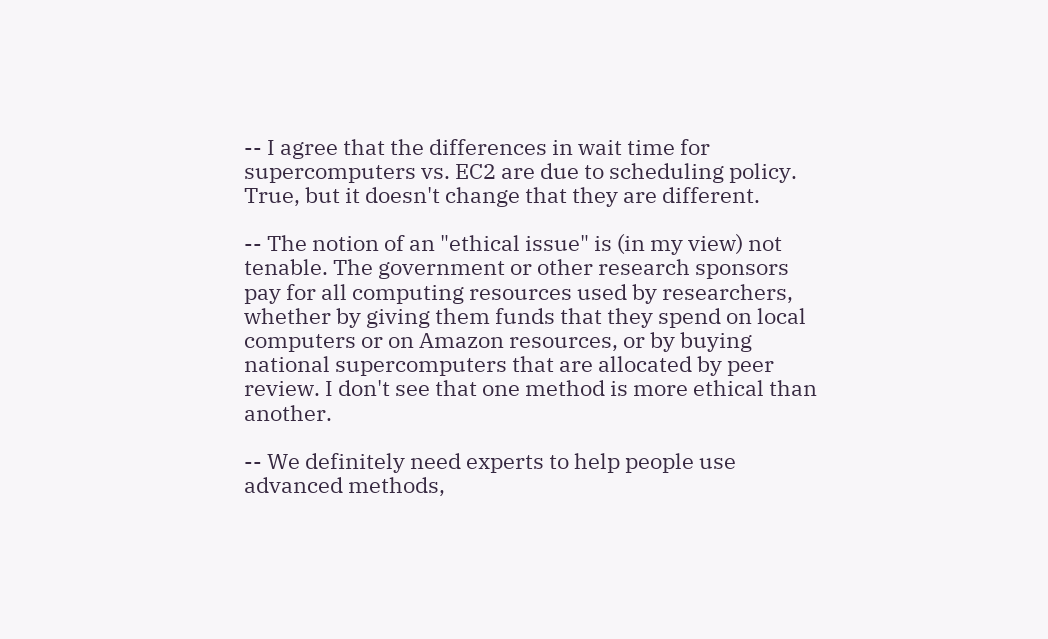-- I agree that the differences in wait time for supercomputers vs. EC2 are due to scheduling policy. True, but it doesn't change that they are different.

-- The notion of an "ethical issue" is (in my view) not tenable. The government or other research sponsors pay for all computing resources used by researchers, whether by giving them funds that they spend on local computers or on Amazon resources, or by buying national supercomputers that are allocated by peer review. I don't see that one method is more ethical than another.

-- We definitely need experts to help people use advanced methods,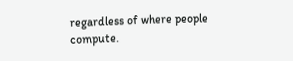regardless of where people compute.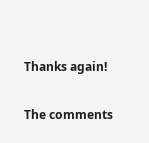Thanks again!


The comments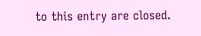to this entry are closed.